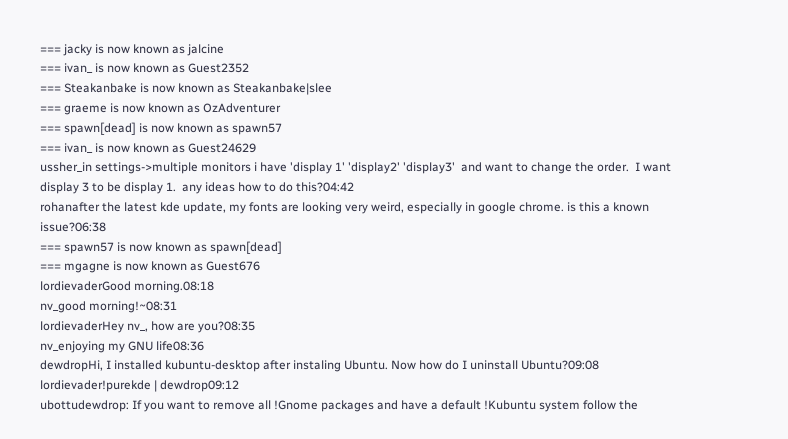=== jacky is now known as jalcine
=== ivan_ is now known as Guest2352
=== Steakanbake is now known as Steakanbake|slee
=== graeme is now known as OzAdventurer
=== spawn[dead] is now known as spawn57
=== ivan_ is now known as Guest24629
ussher_in settings->multiple monitors i have 'display 1' 'display2' 'display3'  and want to change the order.  I want display 3 to be display 1.  any ideas how to do this?04:42
rohanafter the latest kde update, my fonts are looking very weird, especially in google chrome. is this a known issue?06:38
=== spawn57 is now known as spawn[dead]
=== mgagne is now known as Guest676
lordievaderGood morning.08:18
nv_good morning!~08:31
lordievaderHey nv_, how are you?08:35
nv_enjoying my GNU life08:36
dewdropHi, I installed kubuntu-desktop after instaling Ubuntu. Now how do I uninstall Ubuntu?09:08
lordievader!purekde | dewdrop09:12
ubottudewdrop: If you want to remove all !Gnome packages and have a default !Kubuntu system follow the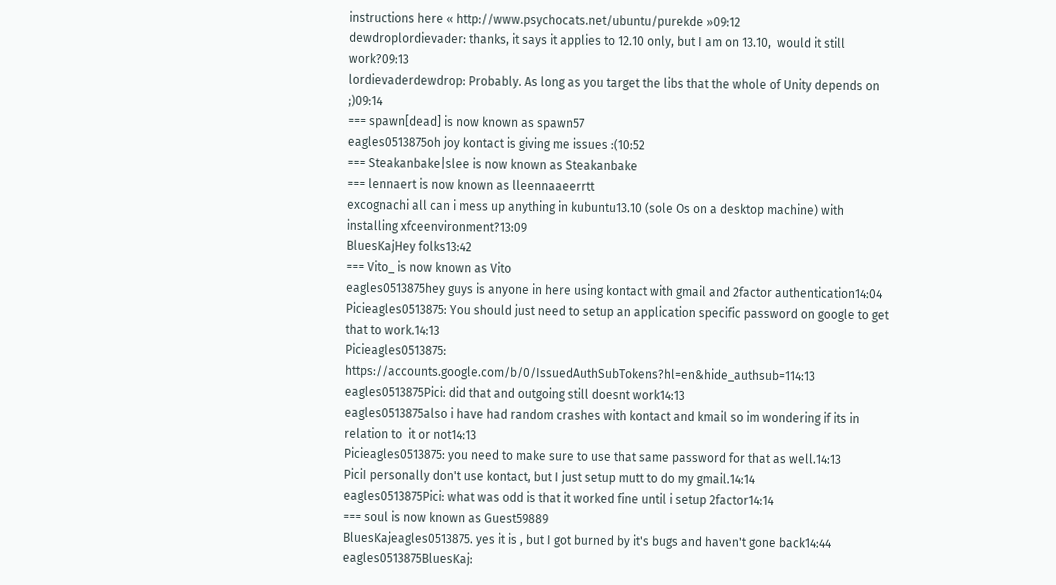instructions here « http://www.psychocats.net/ubuntu/purekde »09:12
dewdroplordievader: thanks, it says it applies to 12.10 only, but I am on 13.10,  would it still work?09:13
lordievaderdewdrop: Probably. As long as you target the libs that the whole of Unity depends on ;)09:14
=== spawn[dead] is now known as spawn57
eagles0513875oh joy kontact is giving me issues :(10:52
=== Steakanbake|slee is now known as Steakanbake
=== lennaert is now known as lleennaaeerrtt
excognachi all can i mess up anything in kubuntu13.10 (sole Os on a desktop machine) with installing xfceenvironment?13:09
BluesKajHey folks13:42
=== Vito_ is now known as Vito
eagles0513875hey guys is anyone in here using kontact with gmail and 2factor authentication14:04
Picieagles0513875: You should just need to setup an application specific password on google to get that to work.14:13
Picieagles0513875: https://accounts.google.com/b/0/IssuedAuthSubTokens?hl=en&hide_authsub=114:13
eagles0513875Pici: did that and outgoing still doesnt work14:13
eagles0513875also i have had random crashes with kontact and kmail so im wondering if its in relation to  it or not14:13
Picieagles0513875: you need to make sure to use that same password for that as well.14:13
PiciI personally don't use kontact, but I just setup mutt to do my gmail.14:14
eagles0513875Pici: what was odd is that it worked fine until i setup 2factor14:14
=== soul is now known as Guest59889
BluesKajeagles0513875. yes it is , but I got burned by it's bugs and haven't gone back14:44
eagles0513875BluesKaj: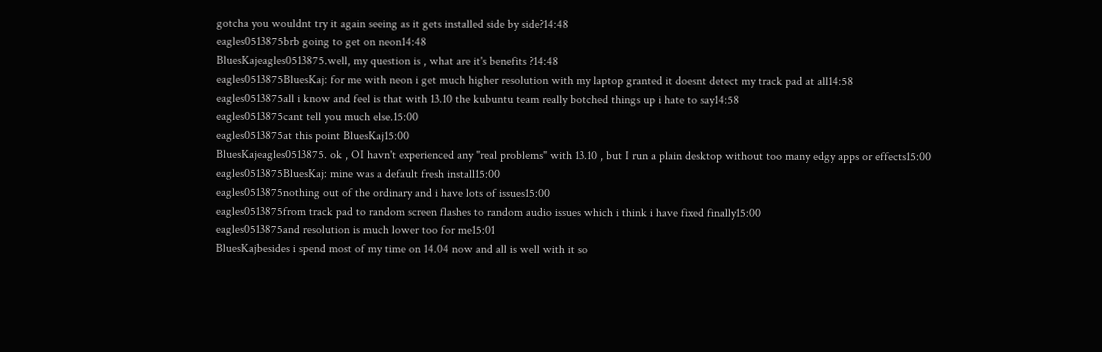gotcha you wouldnt try it again seeing as it gets installed side by side?14:48
eagles0513875brb going to get on neon14:48
BluesKajeagles0513875.well, my question is , what are it's benefits ?14:48
eagles0513875BluesKaj: for me with neon i get much higher resolution with my laptop granted it doesnt detect my track pad at all14:58
eagles0513875all i know and feel is that with 13.10 the kubuntu team really botched things up i hate to say14:58
eagles0513875cant tell you much else.15:00
eagles0513875at this point BluesKaj15:00
BluesKajeagles0513875. ok , OI havn't experienced any "real problems" with 13.10 , but I run a plain desktop without too many edgy apps or effects15:00
eagles0513875BluesKaj: mine was a default fresh install15:00
eagles0513875nothing out of the ordinary and i have lots of issues15:00
eagles0513875from track pad to random screen flashes to random audio issues which i think i have fixed finally15:00
eagles0513875and resolution is much lower too for me15:01
BluesKajbesides i spend most of my time on 14.04 now and all is well with it so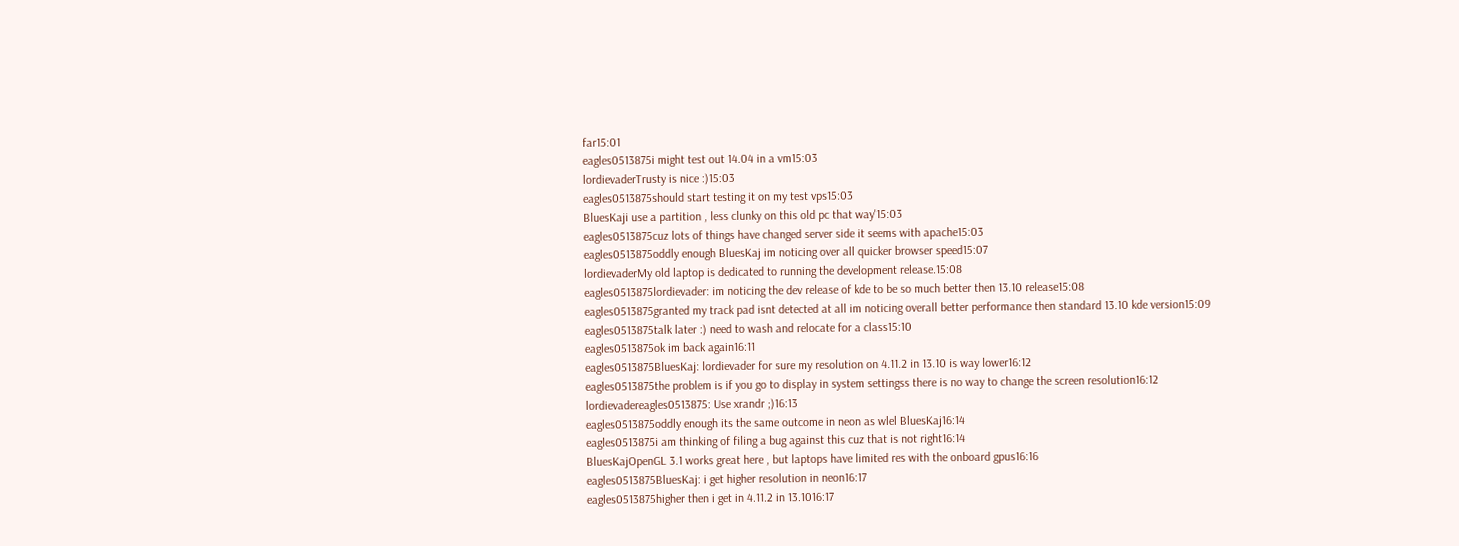far15:01
eagles0513875i might test out 14.04 in a vm15:03
lordievaderTrusty is nice :)15:03
eagles0513875should start testing it on my test vps15:03
BluesKaji use a partition , less clunky on this old pc that way'15:03
eagles0513875cuz lots of things have changed server side it seems with apache15:03
eagles0513875oddly enough BluesKaj im noticing over all quicker browser speed15:07
lordievaderMy old laptop is dedicated to running the development release.15:08
eagles0513875lordievader: im noticing the dev release of kde to be so much better then 13.10 release15:08
eagles0513875granted my track pad isnt detected at all im noticing overall better performance then standard 13.10 kde version15:09
eagles0513875talk later :) need to wash and relocate for a class15:10
eagles0513875ok im back again16:11
eagles0513875BluesKaj: lordievader for sure my resolution on 4.11.2 in 13.10 is way lower16:12
eagles0513875the problem is if you go to display in system settingss there is no way to change the screen resolution16:12
lordievadereagles0513875: Use xrandr ;)16:13
eagles0513875oddly enough its the same outcome in neon as wlel BluesKaj16:14
eagles0513875i am thinking of filing a bug against this cuz that is not right16:14
BluesKajOpenGL 3.1 works great here , but laptops have limited res with the onboard gpus16:16
eagles0513875BluesKaj: i get higher resolution in neon16:17
eagles0513875higher then i get in 4.11.2 in 13.1016:17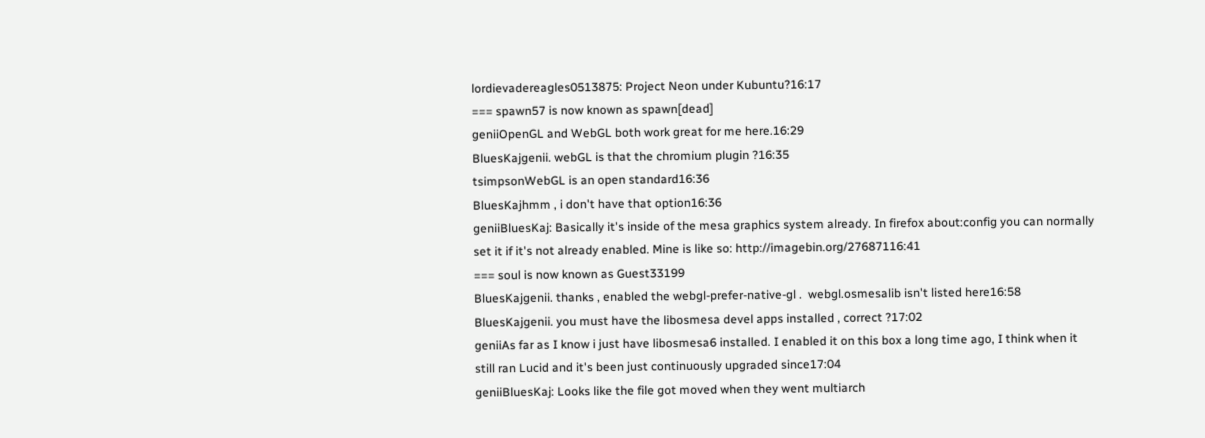lordievadereagles0513875: Project Neon under Kubuntu?16:17
=== spawn57 is now known as spawn[dead]
geniiOpenGL and WebGL both work great for me here.16:29
BluesKajgenii. webGL is that the chromium plugin ?16:35
tsimpsonWebGL is an open standard16:36
BluesKajhmm , i don't have that option16:36
geniiBluesKaj: Basically it's inside of the mesa graphics system already. In firefox about:config you can normally set it if it's not already enabled. Mine is like so: http://imagebin.org/27687116:41
=== soul is now known as Guest33199
BluesKajgenii. thanks , enabled the webgl-prefer-native-gl .  webgl.osmesalib isn't listed here16:58
BluesKajgenii. you must have the libosmesa devel apps installed , correct ?17:02
geniiAs far as I know i just have libosmesa6 installed. I enabled it on this box a long time ago, I think when it still ran Lucid and it's been just continuously upgraded since17:04
geniiBluesKaj: Looks like the file got moved when they went multiarch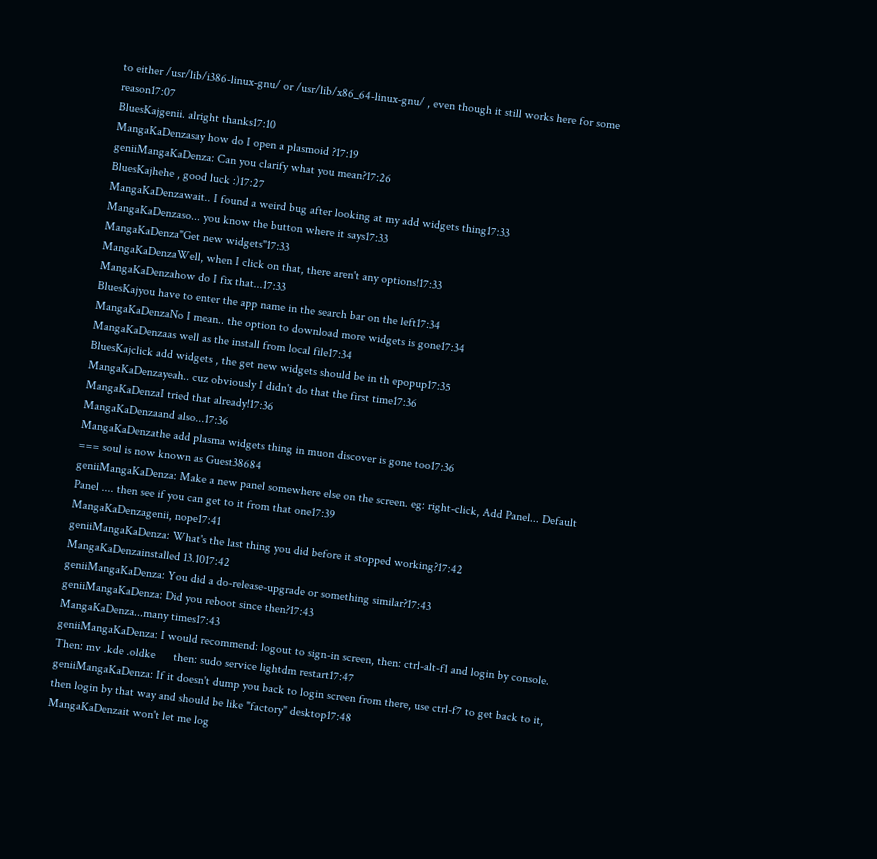to either /usr/lib/i386-linux-gnu/ or /usr/lib/x86_64-linux-gnu/ , even though it still works here for some reason17:07
BluesKajgenii. alright thanks17:10
MangaKaDenzasay how do I open a plasmoid ?17:19
geniiMangaKaDenza: Can you clarify what you mean?17:26
BluesKajhehe , good luck :)17:27
MangaKaDenzawait.. I found a weird bug after looking at my add widgets thing17:33
MangaKaDenzaso... you know the button where it says17:33
MangaKaDenza"Get new widgets"17:33
MangaKaDenzaWell, when I click on that, there aren't any options!17:33
MangaKaDenzahow do I fix that...17:33
BluesKajyou have to enter the app name in the search bar on the left17:34
MangaKaDenzaNo I mean.. the option to download more widgets is gone17:34
MangaKaDenzaas well as the install from local file17:34
BluesKajclick add widgets , the get new widgets should be in th epopup17:35
MangaKaDenzayeah.. cuz obviously I didn't do that the first time17:36
MangaKaDenzaI tried that already!17:36
MangaKaDenzaand also...17:36
MangaKaDenzathe add plasma widgets thing in muon discover is gone too17:36
=== soul is now known as Guest38684
geniiMangaKaDenza: Make a new panel somewhere else on the screen. eg: right-click, Add Panel... Default Panel .... then see if you can get to it from that one17:39
MangaKaDenzagenii, nope17:41
geniiMangaKaDenza: What's the last thing you did before it stopped working?17:42
MangaKaDenzainstalled 13.1017:42
geniiMangaKaDenza: You did a do-release-upgrade or something similar?17:43
geniiMangaKaDenza: Did you reboot since then?17:43
MangaKaDenza...many times17:43
geniiMangaKaDenza: I would recommend: logout to sign-in screen, then: ctrl-alt-f1 and login by console. Then: mv .kde .oldke      then: sudo service lightdm restart17:47
geniiMangaKaDenza: If it doesn't dump you back to login screen from there, use ctrl-f7 to get back to it, then login by that way and should be like "factory" desktop17:48
MangaKaDenzait won't let me log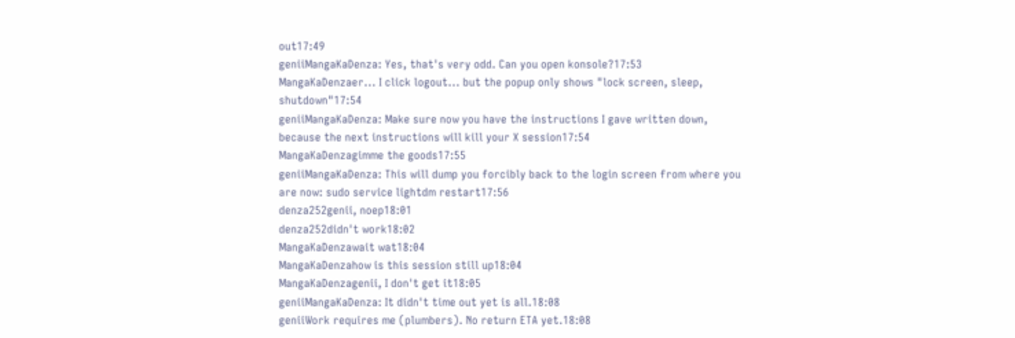out17:49
geniiMangaKaDenza: Yes, that's very odd. Can you open konsole?17:53
MangaKaDenzaer... I click logout... but the popup only shows "lock screen, sleep, shutdown"17:54
geniiMangaKaDenza: Make sure now you have the instructions I gave written down, because the next instructions will kill your X session17:54
MangaKaDenzagimme the goods17:55
geniiMangaKaDenza: This will dump you forcibly back to the login screen from where you are now: sudo service lightdm restart17:56
denza252genii, noep18:01
denza252didn't work18:02
MangaKaDenzawait wat18:04
MangaKaDenzahow is this session still up18:04
MangaKaDenzagenii, I don't get it18:05
geniiMangaKaDenza: It didn't time out yet is all.18:08
geniiWork requires me (plumbers). No return ETA yet.18:08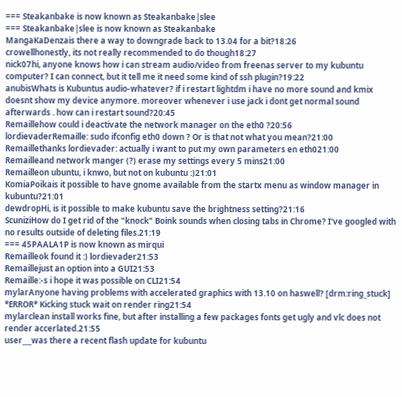=== Steakanbake is now known as Steakanbake|slee
=== Steakanbake|slee is now known as Steakanbake
MangaKaDenzais there a way to downgrade back to 13.04 for a bit?18:26
crowellhonestly, its not really recommended to do though18:27
nick07hi, anyone knows how i can stream audio/video from freenas server to my kubuntu computer? I can connect, but it tell me it need some kind of ssh plugin?19:22
anubisWhats is Kubuntus audio-whatever? if i restart lightdm i have no more sound and kmix doesnt show my device anymore. moreover whenever i use jack i dont get normal sound afterwards . how can i restart sound?20:45
Remaillehow could i deactivate the network manager on the eth0 ?20:56
lordievaderRemaille: sudo ifconfig eth0 down ? Or is that not what you mean?21:00
Remaillethanks lordievader: actually i want to put my own parameters en eth021:00
Remailleand network manger (?) erase my settings every 5 mins21:00
Remailleon ubuntu, i knwo, but not on kubuntu :)21:01
KomiaPoikais it possible to have gnome available from the startx menu as window manager in kubuntu?21:01
dewdropHi, is it possible to make kubuntu save the brightness setting?21:16
ScuniziHow do I get rid of the "knock" Boink sounds when closing tabs in Chrome? I've googled with no results outside of deleting files.21:19
=== 45PAALA1P is now known as mirqui
Remailleok found it :) lordievader21:53
Remaillejust an option into a GUI21:53
Remaille:-s i hope it was possible on CLI21:54
mylarAnyone having problems with accelerated graphics with 13.10 on haswell? [drm:ring_stuck] *ERROR* Kicking stuck wait on render ring21:54
mylarclean install works fine, but after installing a few packages fonts get ugly and vlc does not render accerlated.21:55
user___was there a recent flash update for kubuntu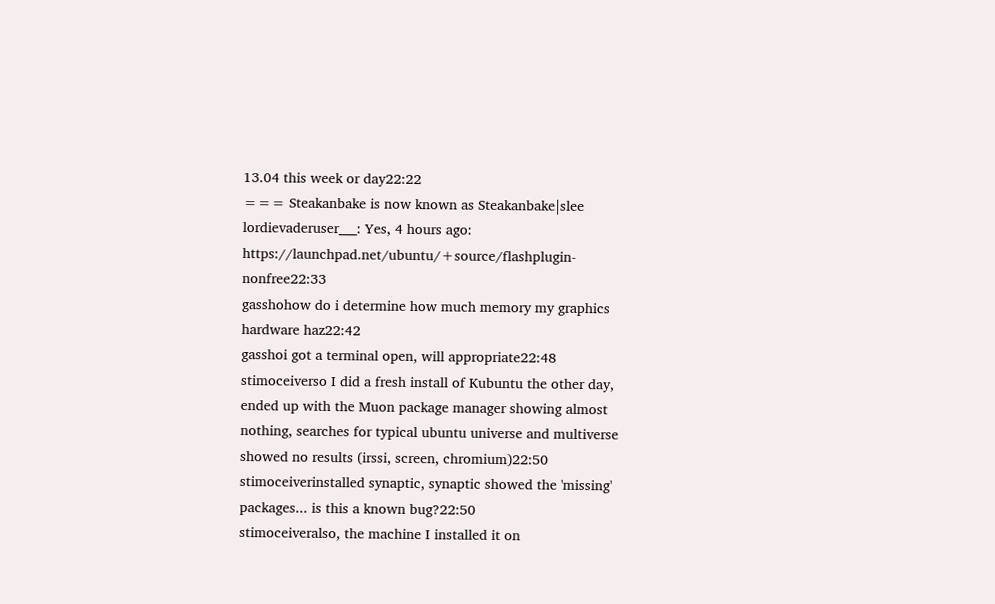13.04 this week or day22:22
=== Steakanbake is now known as Steakanbake|slee
lordievaderuser___: Yes, 4 hours ago: https://launchpad.net/ubuntu/+source/flashplugin-nonfree22:33
gasshohow do i determine how much memory my graphics hardware haz22:42
gasshoi got a terminal open, will appropriate22:48
stimoceiverso I did a fresh install of Kubuntu the other day, ended up with the Muon package manager showing almost nothing, searches for typical ubuntu universe and multiverse showed no results (irssi, screen, chromium)22:50
stimoceiverinstalled synaptic, synaptic showed the 'missing' packages... is this a known bug?22:50
stimoceiveralso, the machine I installed it on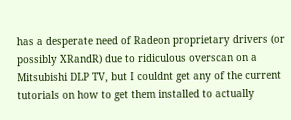has a desperate need of Radeon proprietary drivers (or possibly XRandR) due to ridiculous overscan on a Mitsubishi DLP TV, but I couldnt get any of the current tutorials on how to get them installed to actually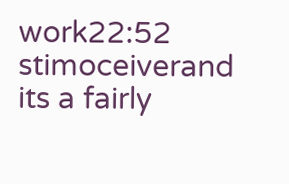work22:52
stimoceiverand its a fairly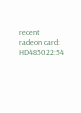recent radeon card: HD485022:54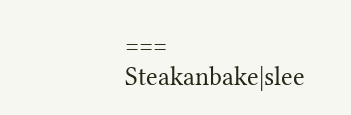=== Steakanbake|slee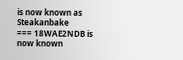is now known as Steakanbake
=== 18WAE2NDB is now known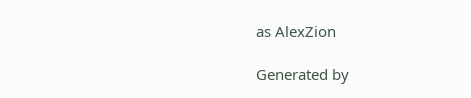as AlexZion

Generated by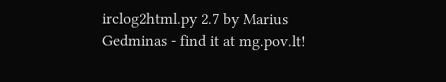irclog2html.py 2.7 by Marius Gedminas - find it at mg.pov.lt!